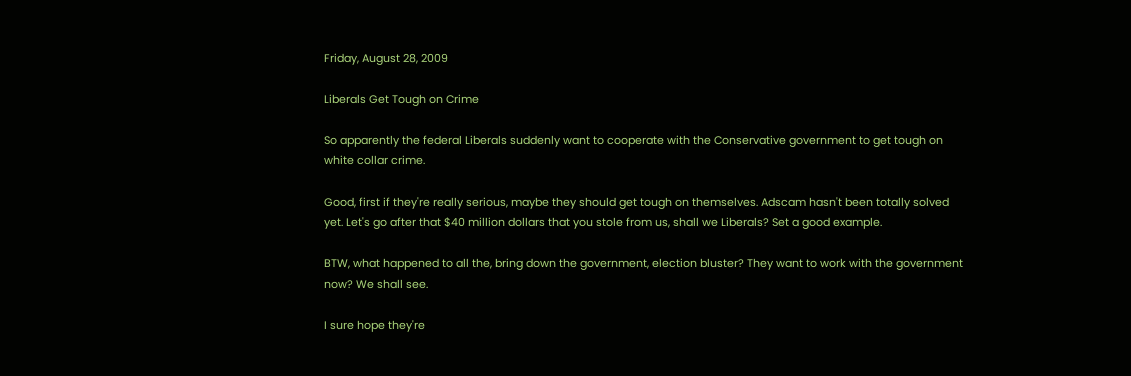Friday, August 28, 2009

Liberals Get Tough on Crime

So apparently the federal Liberals suddenly want to cooperate with the Conservative government to get tough on white collar crime.

Good, first if they're really serious, maybe they should get tough on themselves. Adscam hasn't been totally solved yet. Let's go after that $40 million dollars that you stole from us, shall we Liberals? Set a good example.

BTW, what happened to all the, bring down the government, election bluster? They want to work with the government now? We shall see.

I sure hope they're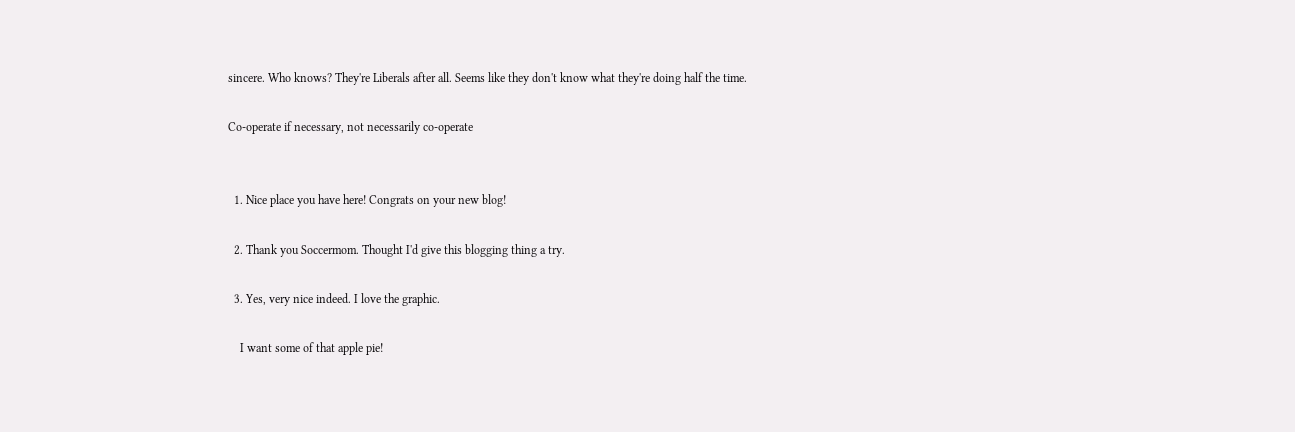sincere. Who knows? They're Liberals after all. Seems like they don't know what they're doing half the time.

Co-operate if necessary, not necessarily co-operate


  1. Nice place you have here! Congrats on your new blog!

  2. Thank you Soccermom. Thought I'd give this blogging thing a try.

  3. Yes, very nice indeed. I love the graphic.

    I want some of that apple pie!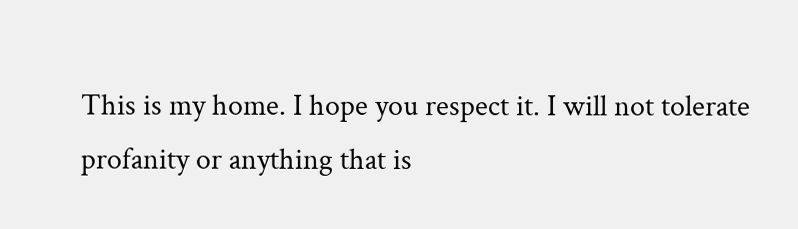This is my home. I hope you respect it. I will not tolerate profanity or anything that is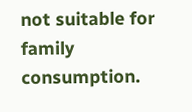not suitable for family consumption.